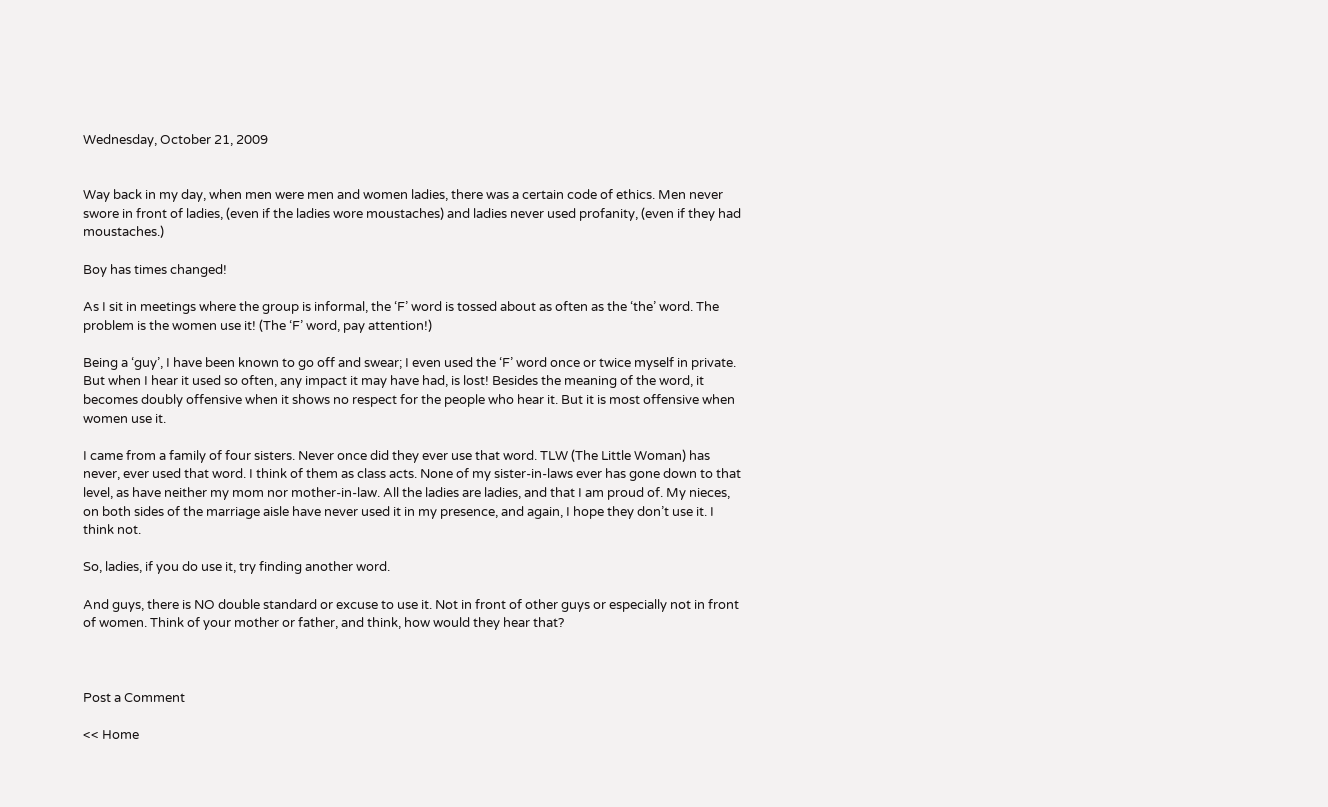Wednesday, October 21, 2009


Way back in my day, when men were men and women ladies, there was a certain code of ethics. Men never swore in front of ladies, (even if the ladies wore moustaches) and ladies never used profanity, (even if they had moustaches.)

Boy has times changed!

As I sit in meetings where the group is informal, the ‘F’ word is tossed about as often as the ‘the’ word. The problem is the women use it! (The ‘F’ word, pay attention!)

Being a ‘guy’, I have been known to go off and swear; I even used the ‘F’ word once or twice myself in private. But when I hear it used so often, any impact it may have had, is lost! Besides the meaning of the word, it becomes doubly offensive when it shows no respect for the people who hear it. But it is most offensive when women use it.

I came from a family of four sisters. Never once did they ever use that word. TLW (The Little Woman) has never, ever used that word. I think of them as class acts. None of my sister-in-laws ever has gone down to that level, as have neither my mom nor mother-in-law. All the ladies are ladies, and that I am proud of. My nieces, on both sides of the marriage aisle have never used it in my presence, and again, I hope they don’t use it. I think not.

So, ladies, if you do use it, try finding another word.

And guys, there is NO double standard or excuse to use it. Not in front of other guys or especially not in front of women. Think of your mother or father, and think, how would they hear that?



Post a Comment

<< Home